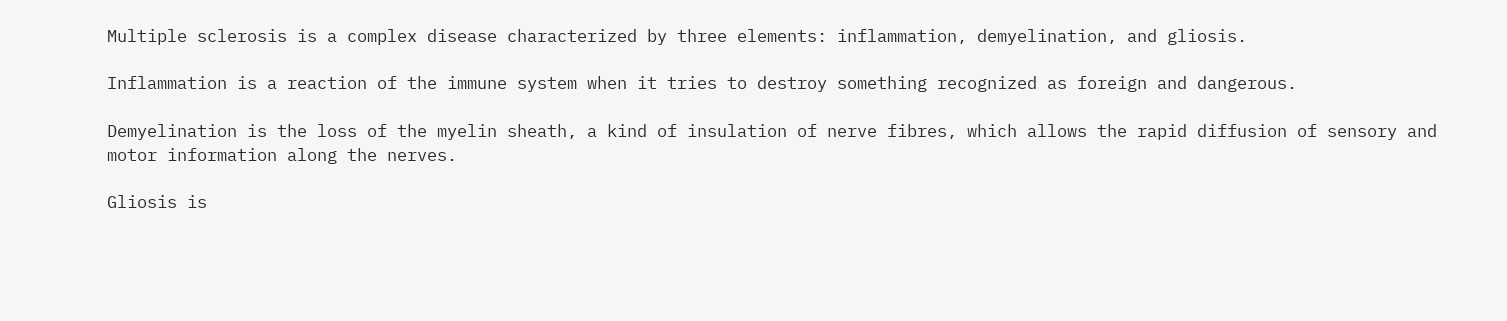Multiple sclerosis is a complex disease characterized by three elements: inflammation, demyelination, and gliosis.

Inflammation is a reaction of the immune system when it tries to destroy something recognized as foreign and dangerous.

Demyelination is the loss of the myelin sheath, a kind of insulation of nerve fibres, which allows the rapid diffusion of sensory and motor information along the nerves.

Gliosis is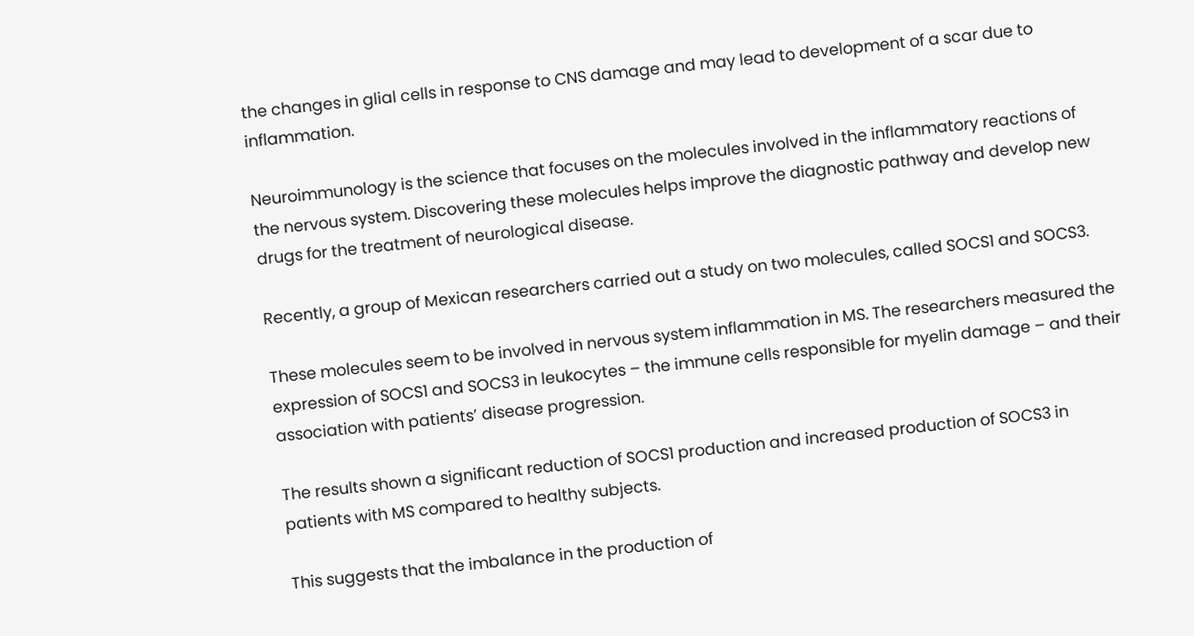the changes in glial cells in response to CNS damage and may lead to development of a scar due to inflammation.

Neuroimmunology is the science that focuses on the molecules involved in the inflammatory reactions of the nervous system. Discovering these molecules helps improve the diagnostic pathway and develop new drugs for the treatment of neurological disease.

Recently, a group of Mexican researchers carried out a study on two molecules, called SOCS1 and SOCS3.

These molecules seem to be involved in nervous system inflammation in MS. The researchers measured the expression of SOCS1 and SOCS3 in leukocytes – the immune cells responsible for myelin damage – and their association with patients’ disease progression.

The results shown a significant reduction of SOCS1 production and increased production of SOCS3 in patients with MS compared to healthy subjects.

This suggests that the imbalance in the production of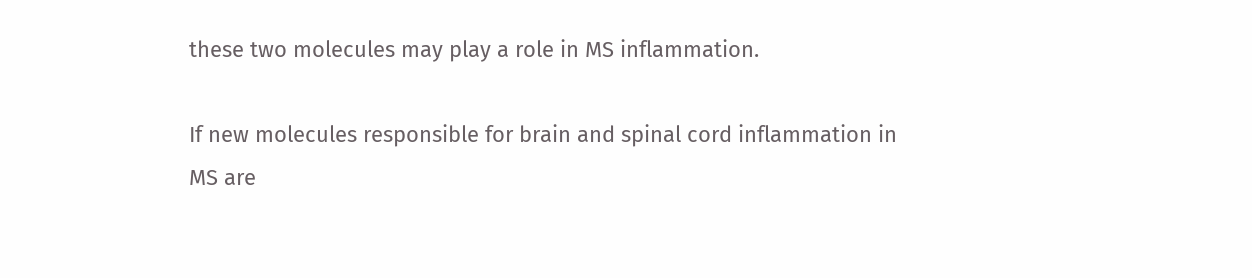these two molecules may play a role in MS inflammation.

If new molecules responsible for brain and spinal cord inflammation in MS are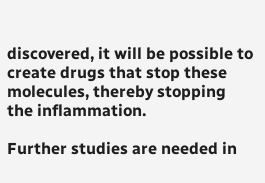discovered, it will be possible to create drugs that stop these molecules, thereby stopping the inflammation.

Further studies are needed in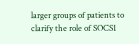larger groups of patients to clarify the role of SOCS1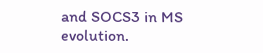and SOCS3 in MS evolution.